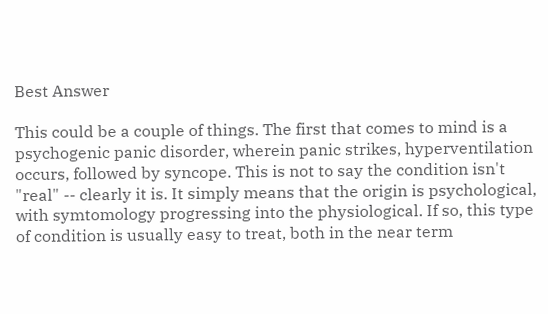Best Answer

This could be a couple of things. The first that comes to mind is a psychogenic panic disorder, wherein panic strikes, hyperventilation occurs, followed by syncope. This is not to say the condition isn't "real" -- clearly it is. It simply means that the origin is psychological, with symtomology progressing into the physiological. If so, this type of condition is usually easy to treat, both in the near term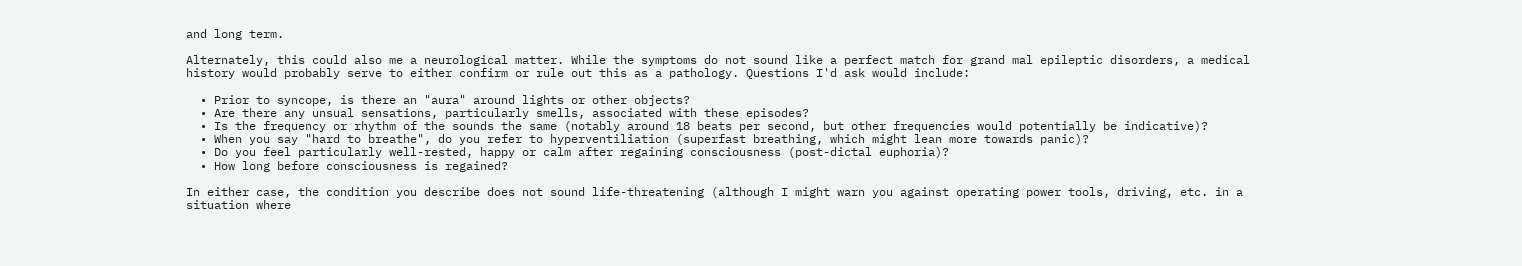and long term.

Alternately, this could also me a neurological matter. While the symptoms do not sound like a perfect match for grand mal epileptic disorders, a medical history would probably serve to either confirm or rule out this as a pathology. Questions I'd ask would include:

  • Prior to syncope, is there an "aura" around lights or other objects?
  • Are there any unsual sensations, particularly smells, associated with these episodes?
  • Is the frequency or rhythm of the sounds the same (notably around 18 beats per second, but other frequencies would potentially be indicative)?
  • When you say "hard to breathe", do you refer to hyperventiliation (superfast breathing, which might lean more towards panic)?
  • Do you feel particularly well-rested, happy or calm after regaining consciousness (post-dictal euphoria)?
  • How long before consciousness is regained?

In either case, the condition you describe does not sound life-threatening (although I might warn you against operating power tools, driving, etc. in a situation where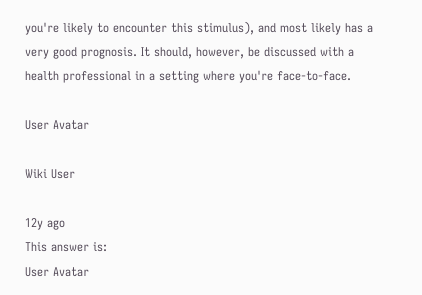you're likely to encounter this stimulus), and most likely has a very good prognosis. It should, however, be discussed with a health professional in a setting where you're face-to-face.

User Avatar

Wiki User

12y ago
This answer is:
User Avatar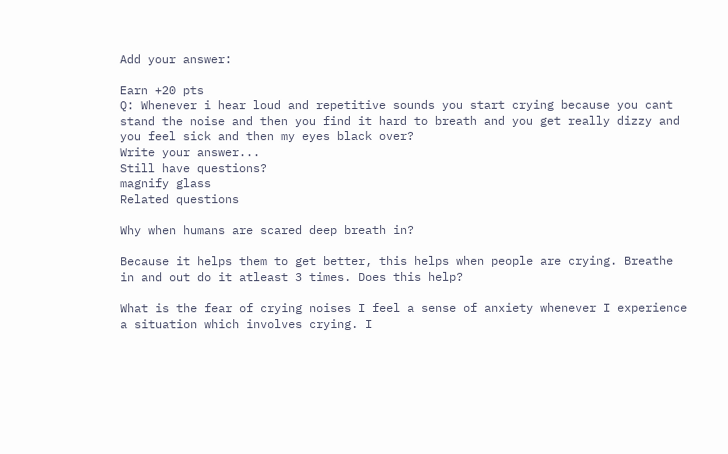Add your answer:

Earn +20 pts
Q: Whenever i hear loud and repetitive sounds you start crying because you cant stand the noise and then you find it hard to breath and you get really dizzy and you feel sick and then my eyes black over?
Write your answer...
Still have questions?
magnify glass
Related questions

Why when humans are scared deep breath in?

Because it helps them to get better, this helps when people are crying. Breathe in and out do it atleast 3 times. Does this help?

What is the fear of crying noises I feel a sense of anxiety whenever I experience a situation which involves crying. I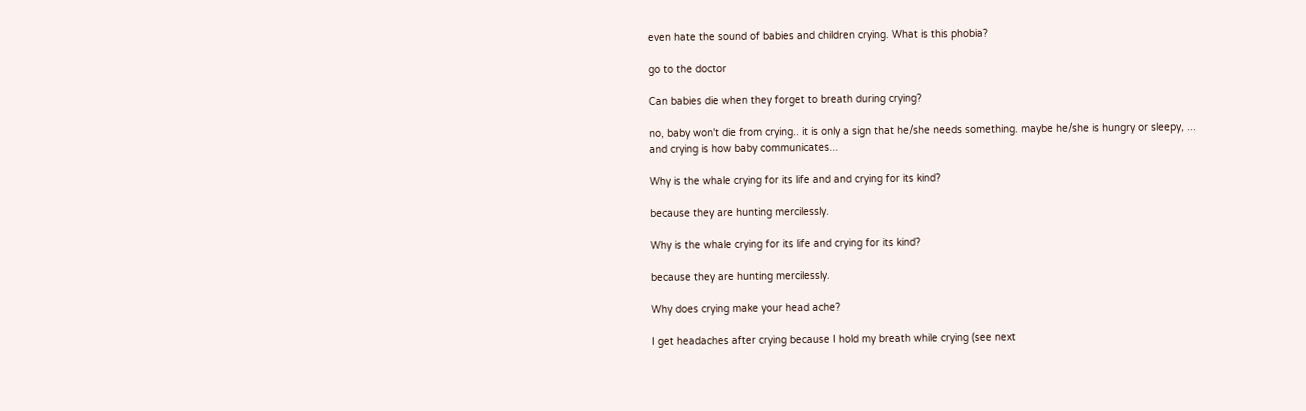even hate the sound of babies and children crying. What is this phobia?

go to the doctor

Can babies die when they forget to breath during crying?

no, baby won't die from crying.. it is only a sign that he/she needs something. maybe he/she is hungry or sleepy, ... and crying is how baby communicates...

Why is the whale crying for its life and and crying for its kind?

because they are hunting mercilessly.

Why is the whale crying for its life and crying for its kind?

because they are hunting mercilessly.

Why does crying make your head ache?

I get headaches after crying because I hold my breath while crying (see next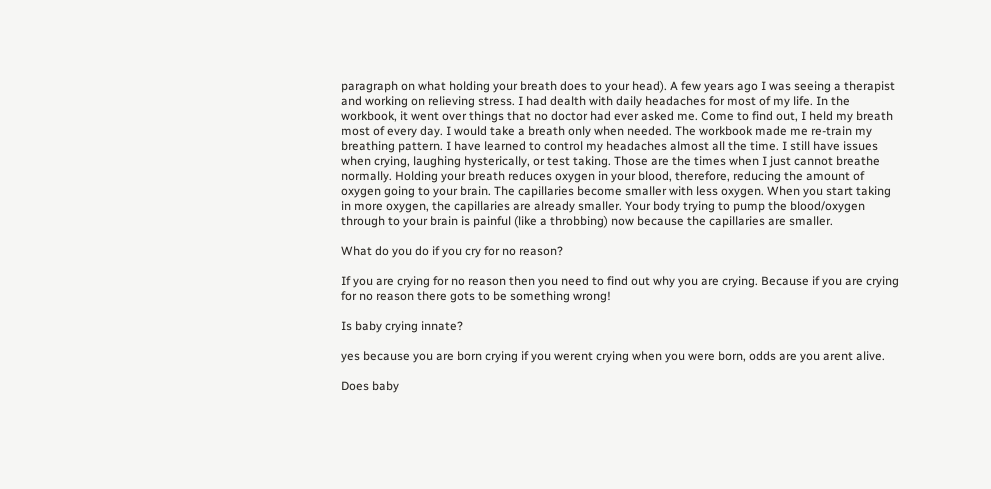paragraph on what holding your breath does to your head). A few years ago I was seeing a therapist and working on relieving stress. I had dealth with daily headaches for most of my life. In the workbook, it went over things that no doctor had ever asked me. Come to find out, I held my breath most of every day. I would take a breath only when needed. The workbook made me re-train my breathing pattern. I have learned to control my headaches almost all the time. I still have issues when crying, laughing hysterically, or test taking. Those are the times when I just cannot breathe normally. Holding your breath reduces oxygen in your blood, therefore, reducing the amount of oxygen going to your brain. The capillaries become smaller with less oxygen. When you start taking in more oxygen, the capillaries are already smaller. Your body trying to pump the blood/oxygen through to your brain is painful (like a throbbing) now because the capillaries are smaller.

What do you do if you cry for no reason?

If you are crying for no reason then you need to find out why you are crying. Because if you are crying for no reason there gots to be something wrong!

Is baby crying innate?

yes because you are born crying if you werent crying when you were born, odds are you arent alive.

Does baby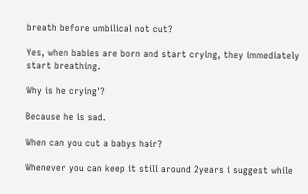breath before umbilical not cut?

Yes, when babies are born and start crying, they immediately start breathing.

Why is he crying'?

Because he is sad.

When can you cut a babys hair?

Whenever you can keep it still around 2years i suggest while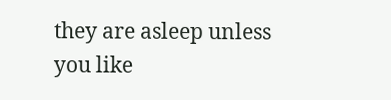they are asleep unless you like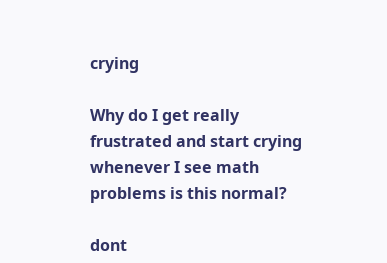crying

Why do I get really frustrated and start crying whenever I see math problems is this normal?

dont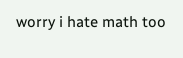worry i hate math too